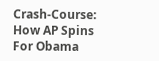Crash-Course: How AP Spins For Obama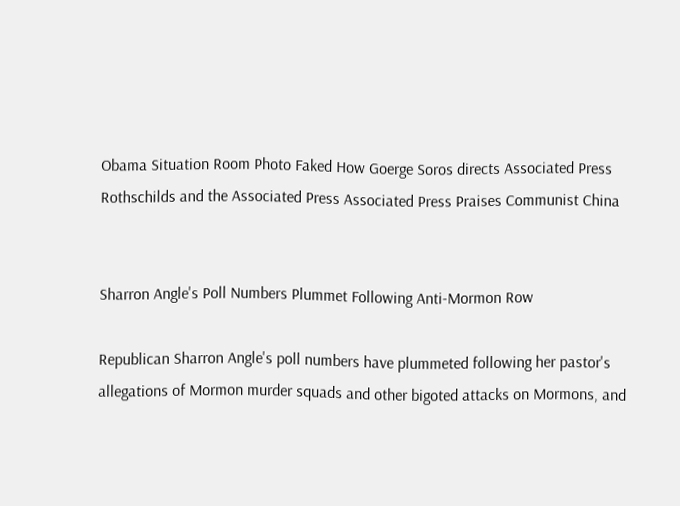Obama Situation Room Photo Faked How Goerge Soros directs Associated Press Rothschilds and the Associated Press Associated Press Praises Communist China


Sharron Angle's Poll Numbers Plummet Following Anti-Mormon Row

Republican Sharron Angle's poll numbers have plummeted following her pastor's allegations of Mormon murder squads and other bigoted attacks on Mormons, and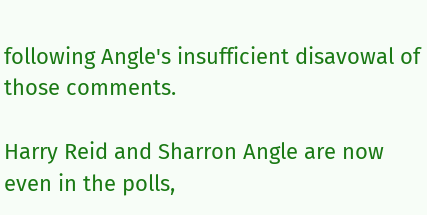following Angle's insufficient disavowal of those comments.

Harry Reid and Sharron Angle are now even in the polls,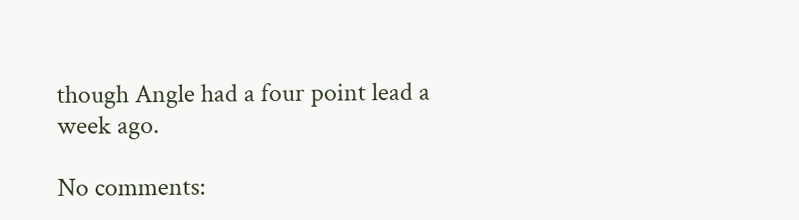though Angle had a four point lead a week ago.

No comments: